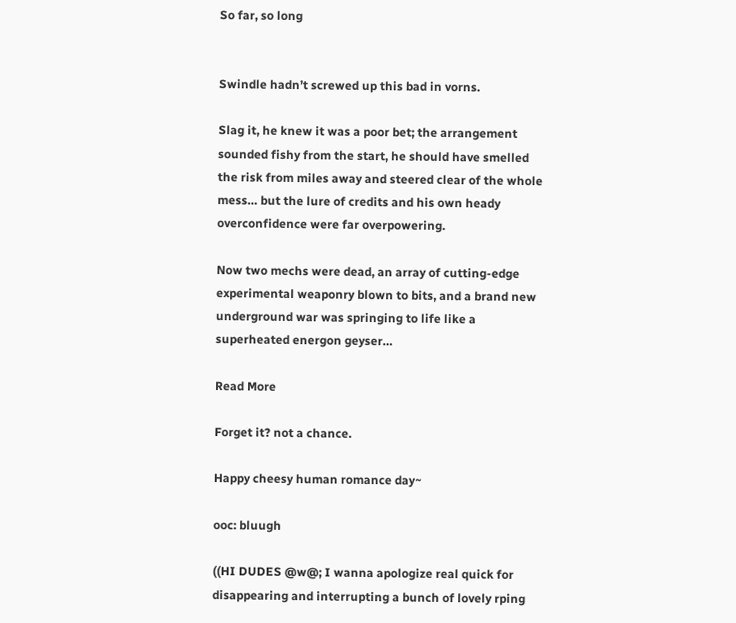So far, so long


Swindle hadn’t screwed up this bad in vorns.

Slag it, he knew it was a poor bet; the arrangement sounded fishy from the start, he should have smelled the risk from miles away and steered clear of the whole mess… but the lure of credits and his own heady overconfidence were far overpowering.

Now two mechs were dead, an array of cutting-edge experimental weaponry blown to bits, and a brand new underground war was springing to life like a superheated energon geyser…

Read More

Forget it? not a chance.

Happy cheesy human romance day~

ooc: bluugh

((HI DUDES @w@; I wanna apologize real quick for disappearing and interrupting a bunch of lovely rping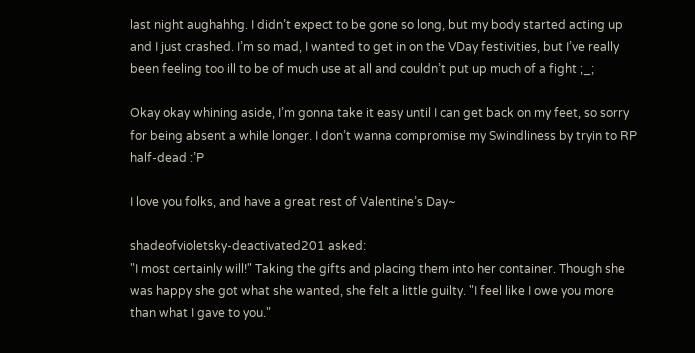last night aughahhg. I didn’t expect to be gone so long, but my body started acting up and I just crashed. I’m so mad, I wanted to get in on the VDay festivities, but I’ve really been feeling too ill to be of much use at all and couldn’t put up much of a fight ;_;

Okay okay whining aside, I’m gonna take it easy until I can get back on my feet, so sorry for being absent a while longer. I don’t wanna compromise my Swindliness by tryin to RP half-dead :’P

I love you folks, and have a great rest of Valentine’s Day~

shadeofvioletsky-deactivated201 asked:
"I most certainly will!" Taking the gifts and placing them into her container. Though she was happy she got what she wanted, she felt a little guilty. "I feel like I owe you more than what I gave to you."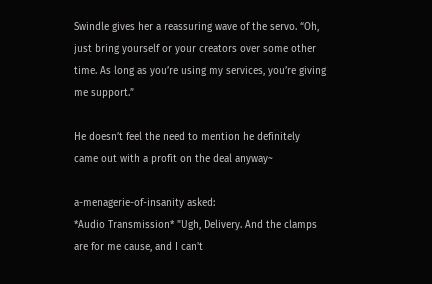Swindle gives her a reassuring wave of the servo. “Oh, just bring yourself or your creators over some other time. As long as you’re using my services, you’re giving me support.”

He doesn’t feel the need to mention he definitely came out with a profit on the deal anyway~

a-menagerie-of-insanity asked:
*Audio Transmission* "Ugh, Delivery. And the clamps are for me cause, and I can't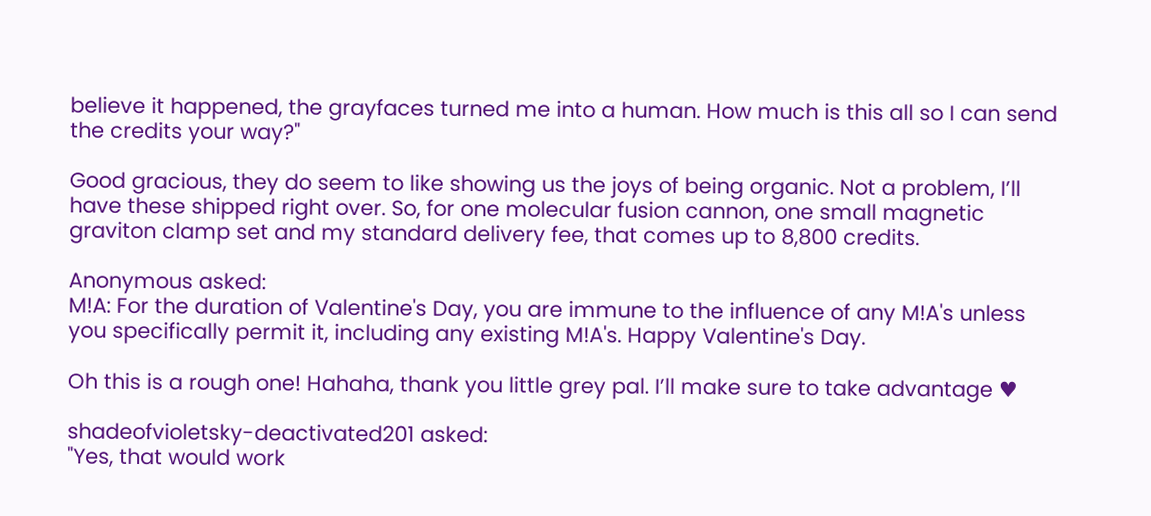believe it happened, the grayfaces turned me into a human. How much is this all so I can send the credits your way?"

Good gracious, they do seem to like showing us the joys of being organic. Not a problem, I’ll have these shipped right over. So, for one molecular fusion cannon, one small magnetic graviton clamp set and my standard delivery fee, that comes up to 8,800 credits.

Anonymous asked:
M!A: For the duration of Valentine's Day, you are immune to the influence of any M!A's unless you specifically permit it, including any existing M!A's. Happy Valentine's Day.

Oh this is a rough one! Hahaha, thank you little grey pal. I’ll make sure to take advantage ♥

shadeofvioletsky-deactivated201 asked:
"Yes, that would work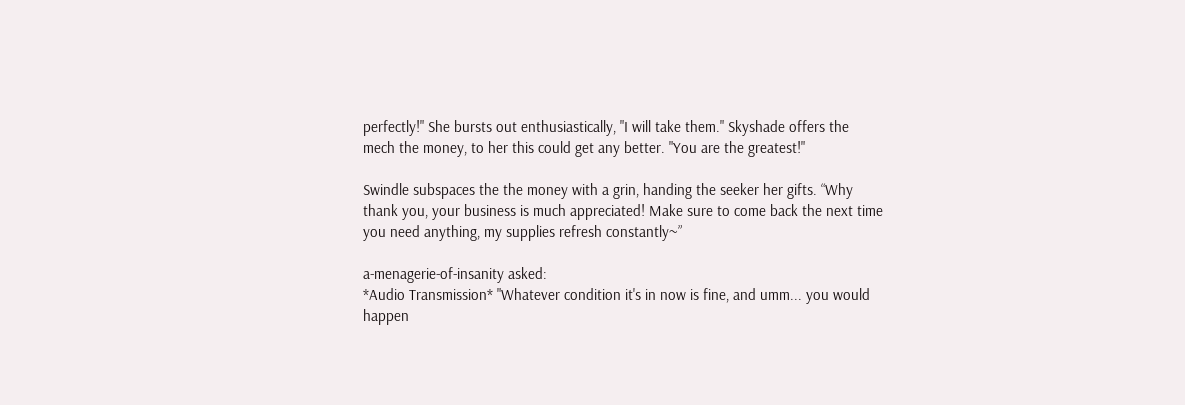perfectly!" She bursts out enthusiastically, "I will take them." Skyshade offers the mech the money, to her this could get any better. "You are the greatest!"

Swindle subspaces the the money with a grin, handing the seeker her gifts. “Why thank you, your business is much appreciated! Make sure to come back the next time you need anything, my supplies refresh constantly~”

a-menagerie-of-insanity asked:
*Audio Transmission* "Whatever condition it's in now is fine, and umm... you would happen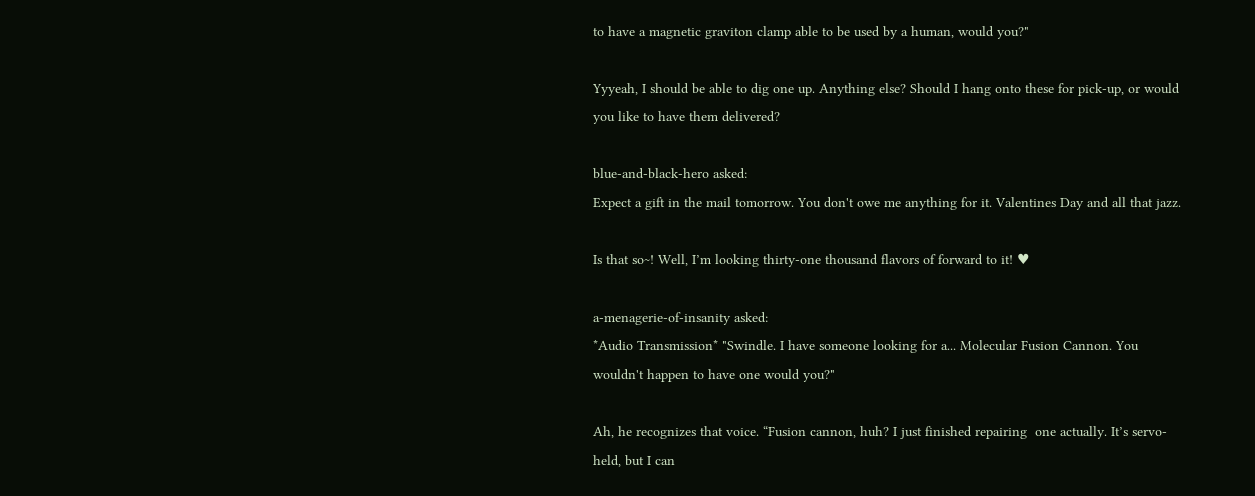to have a magnetic graviton clamp able to be used by a human, would you?"

Yyyeah, I should be able to dig one up. Anything else? Should I hang onto these for pick-up, or would you like to have them delivered?

blue-and-black-hero asked:
Expect a gift in the mail tomorrow. You don't owe me anything for it. Valentines Day and all that jazz.

Is that so~! Well, I’m looking thirty-one thousand flavors of forward to it! ♥

a-menagerie-of-insanity asked:
*Audio Transmission* "Swindle. I have someone looking for a... Molecular Fusion Cannon. You wouldn't happen to have one would you?"

Ah, he recognizes that voice. “Fusion cannon, huh? I just finished repairing  one actually. It’s servo-held, but I can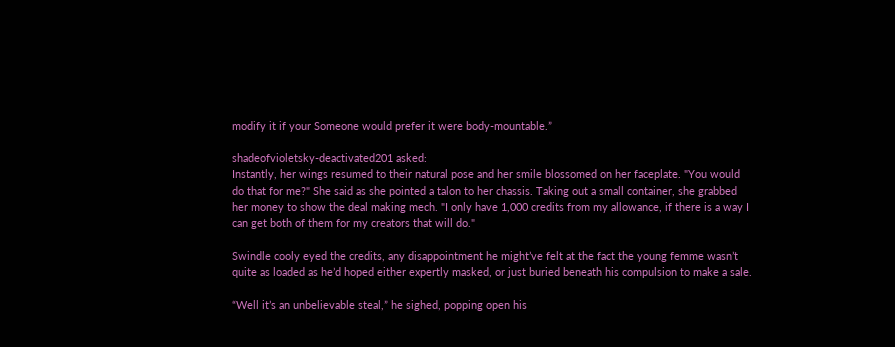modify it if your Someone would prefer it were body-mountable.”

shadeofvioletsky-deactivated201 asked:
Instantly, her wings resumed to their natural pose and her smile blossomed on her faceplate. "You would do that for me?" She said as she pointed a talon to her chassis. Taking out a small container, she grabbed her money to show the deal making mech. "I only have 1,000 credits from my allowance, if there is a way I can get both of them for my creators that will do."

Swindle cooly eyed the credits, any disappointment he might’ve felt at the fact the young femme wasn’t quite as loaded as he’d hoped either expertly masked, or just buried beneath his compulsion to make a sale.

“Well it’s an unbelievable steal,” he sighed, popping open his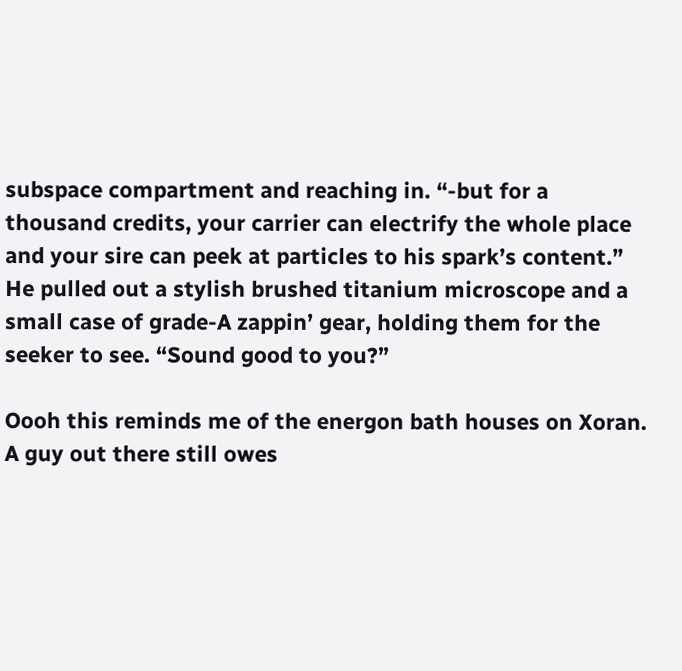subspace compartment and reaching in. “-but for a thousand credits, your carrier can electrify the whole place and your sire can peek at particles to his spark’s content.” He pulled out a stylish brushed titanium microscope and a small case of grade-A zappin’ gear, holding them for the seeker to see. “Sound good to you?”

Oooh this reminds me of the energon bath houses on Xoran. A guy out there still owes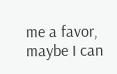me a favor, maybe I can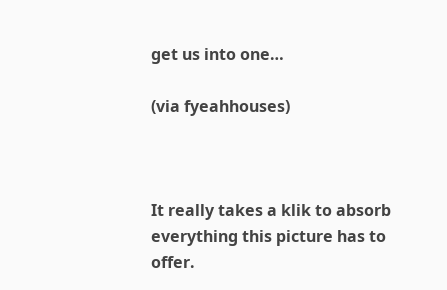get us into one…

(via fyeahhouses)



It really takes a klik to absorb everything this picture has to offer.